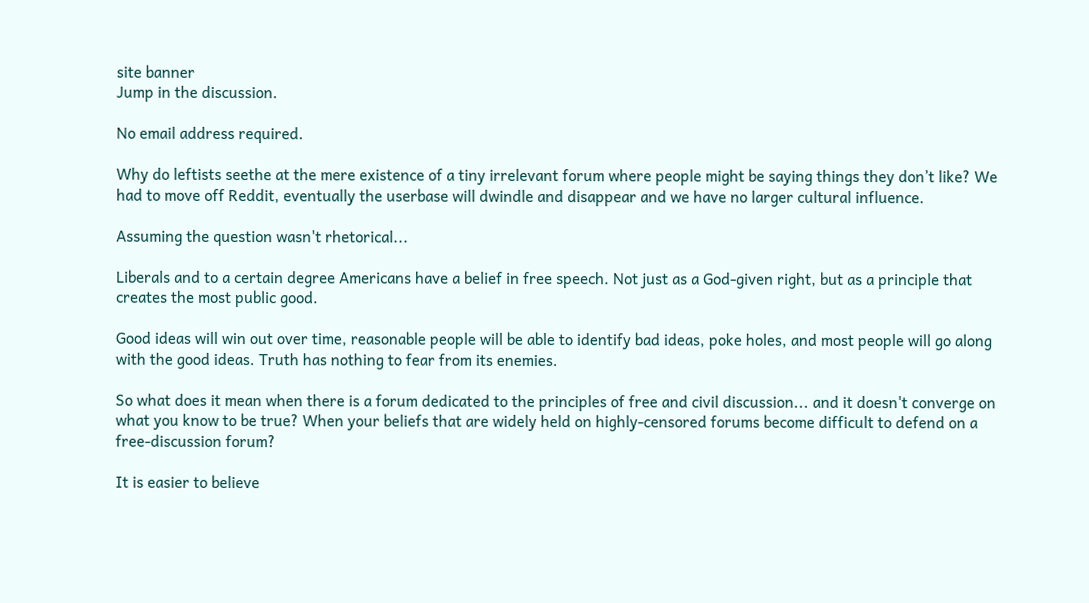site banner
Jump in the discussion.

No email address required.

Why do leftists seethe at the mere existence of a tiny irrelevant forum where people might be saying things they don’t like? We had to move off Reddit, eventually the userbase will dwindle and disappear and we have no larger cultural influence.

Assuming the question wasn't rhetorical...

Liberals and to a certain degree Americans have a belief in free speech. Not just as a God-given right, but as a principle that creates the most public good.

Good ideas will win out over time, reasonable people will be able to identify bad ideas, poke holes, and most people will go along with the good ideas. Truth has nothing to fear from its enemies.

So what does it mean when there is a forum dedicated to the principles of free and civil discussion... and it doesn't converge on what you know to be true? When your beliefs that are widely held on highly-censored forums become difficult to defend on a free-discussion forum?

It is easier to believe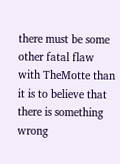there must be some other fatal flaw with TheMotte than it is to believe that there is something wrong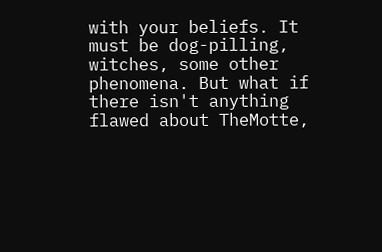with your beliefs. It must be dog-pilling, witches, some other phenomena. But what if there isn't anything flawed about TheMotte,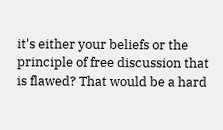it's either your beliefs or the principle of free discussion that is flawed? That would be a hard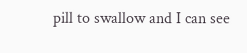pill to swallow and I can see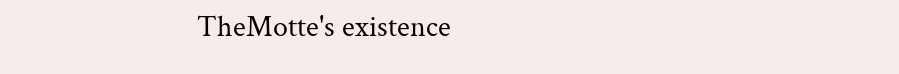TheMotte's existence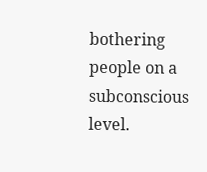bothering people on a subconscious level.